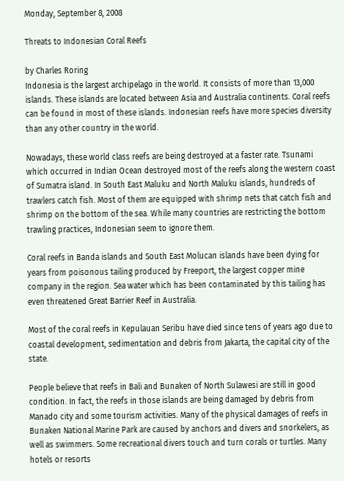Monday, September 8, 2008

Threats to Indonesian Coral Reefs

by Charles Roring
Indonesia is the largest archipelago in the world. It consists of more than 13,000 islands. These islands are located between Asia and Australia continents. Coral reefs can be found in most of these islands. Indonesian reefs have more species diversity than any other country in the world.

Nowadays, these world class reefs are being destroyed at a faster rate. Tsunami which occurred in Indian Ocean destroyed most of the reefs along the western coast of Sumatra island. In South East Maluku and North Maluku islands, hundreds of trawlers catch fish. Most of them are equipped with shrimp nets that catch fish and shrimp on the bottom of the sea. While many countries are restricting the bottom trawling practices, Indonesian seem to ignore them.

Coral reefs in Banda islands and South East Molucan islands have been dying for years from poisonous tailing produced by Freeport, the largest copper mine company in the region. Sea water which has been contaminated by this tailing has even threatened Great Barrier Reef in Australia.

Most of the coral reefs in Kepulauan Seribu have died since tens of years ago due to coastal development, sedimentation and debris from Jakarta, the capital city of the state.

People believe that reefs in Bali and Bunaken of North Sulawesi are still in good condition. In fact, the reefs in those islands are being damaged by debris from Manado city and some tourism activities. Many of the physical damages of reefs in Bunaken National Marine Park are caused by anchors and divers and snorkelers, as well as swimmers. Some recreational divers touch and turn corals or turtles. Many hotels or resorts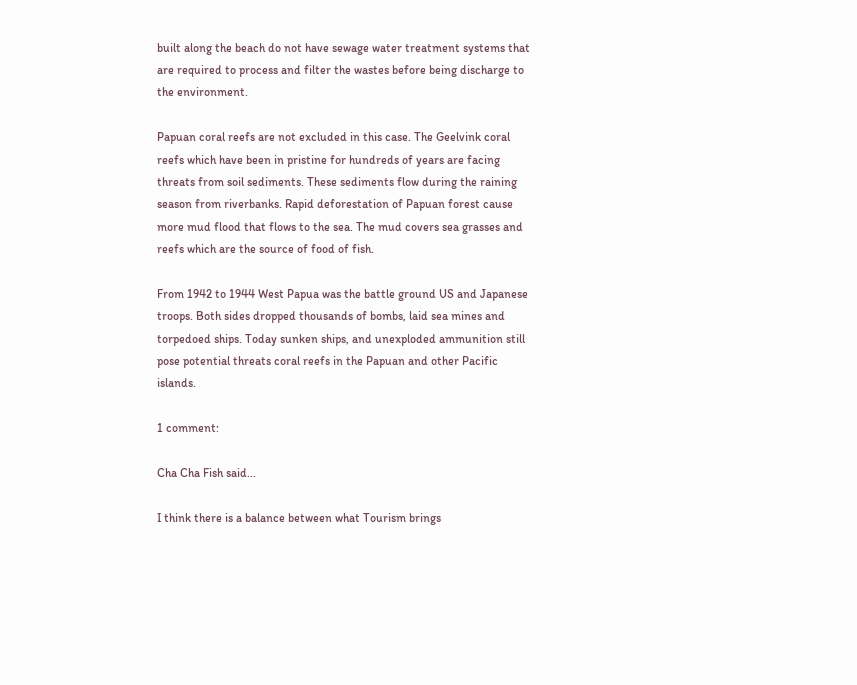built along the beach do not have sewage water treatment systems that are required to process and filter the wastes before being discharge to the environment.

Papuan coral reefs are not excluded in this case. The Geelvink coral reefs which have been in pristine for hundreds of years are facing threats from soil sediments. These sediments flow during the raining season from riverbanks. Rapid deforestation of Papuan forest cause more mud flood that flows to the sea. The mud covers sea grasses and reefs which are the source of food of fish.

From 1942 to 1944 West Papua was the battle ground US and Japanese troops. Both sides dropped thousands of bombs, laid sea mines and torpedoed ships. Today sunken ships, and unexploded ammunition still pose potential threats coral reefs in the Papuan and other Pacific islands.

1 comment:

Cha Cha Fish said...

I think there is a balance between what Tourism brings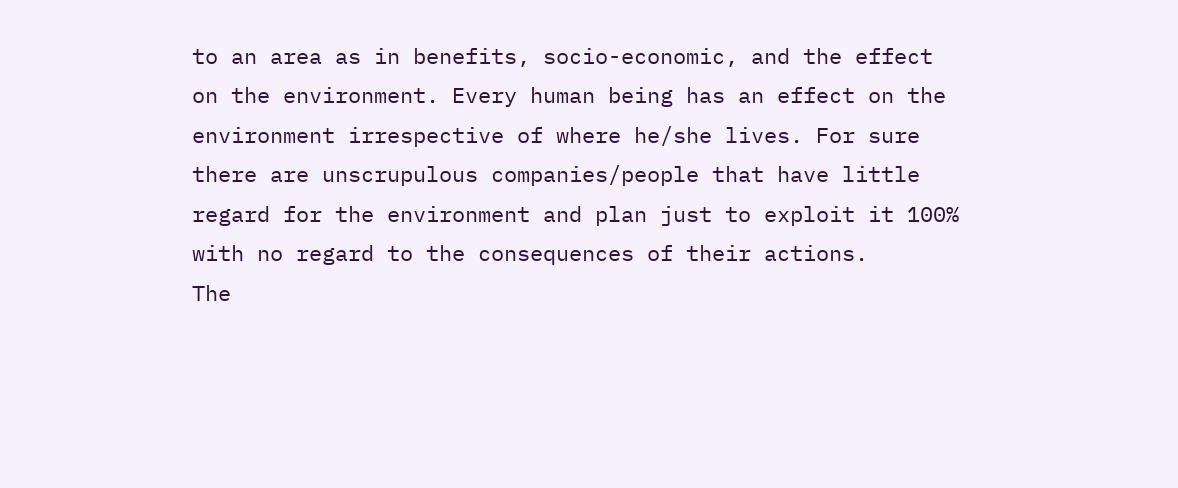to an area as in benefits, socio-economic, and the effect on the environment. Every human being has an effect on the environment irrespective of where he/she lives. For sure there are unscrupulous companies/people that have little regard for the environment and plan just to exploit it 100% with no regard to the consequences of their actions.
The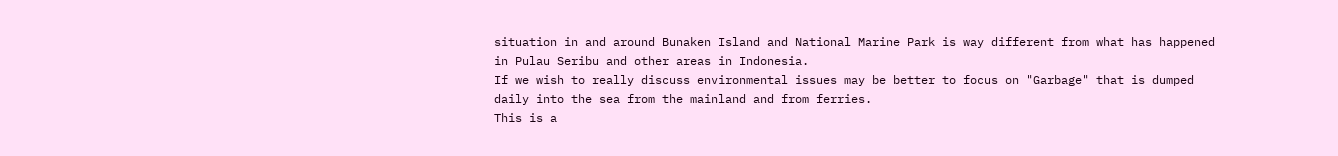situation in and around Bunaken Island and National Marine Park is way different from what has happened in Pulau Seribu and other areas in Indonesia.
If we wish to really discuss environmental issues may be better to focus on "Garbage" that is dumped daily into the sea from the mainland and from ferries.
This is a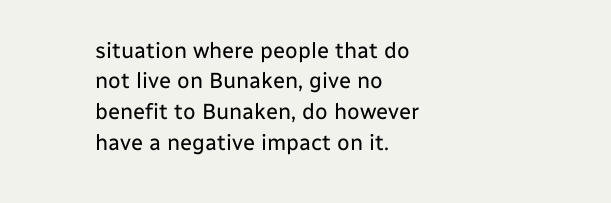situation where people that do not live on Bunaken, give no benefit to Bunaken, do however have a negative impact on it.